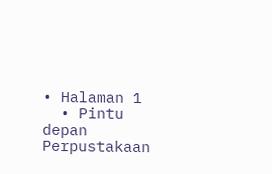• Halaman 1
  • Pintu depan Perpustakaan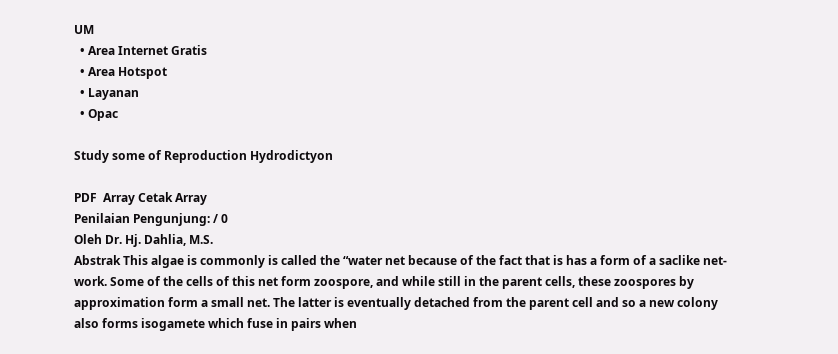UM
  • Area Internet Gratis
  • Area Hotspot
  • Layanan
  • Opac

Study some of Reproduction Hydrodictyon

PDF  Array Cetak Array
Penilaian Pengunjung: / 0
Oleh Dr. Hj. Dahlia, M.S.
Abstrak This algae is commonly is called the “water net because of the fact that is has a form of a saclike net-work. Some of the cells of this net form zoospore, and while still in the parent cells, these zoospores by approximation form a small net. The latter is eventually detached from the parent cell and so a new colony also forms isogamete which fuse in pairs when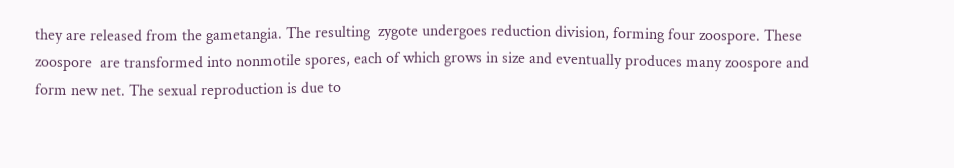they are released from the gametangia. The resulting  zygote undergoes reduction division, forming four zoospore. These  zoospore  are transformed into nonmotile spores, each of which grows in size and eventually produces many zoospore and form new net. The sexual reproduction is due to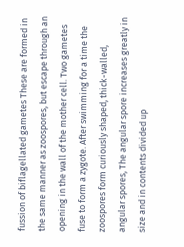fussion of biflagellated gametes These are formed in the same manner as zoospores, but escape through an opening in the wall of the mother cell. Two gametes fuse to form a zygote. After swimming for a time the zoospores form curiously shaped, thick-walled, angular spores, The angular spore increases greatly in size and in contents divided up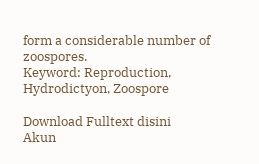form a considerable number of zoospores.
Keyword: Reproduction, Hydrodictyon, Zoospore

Download Fulltext disini
Akun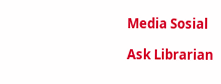Media Sosial

Ask Librarian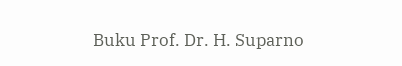Buku Prof. Dr. H. Suparno